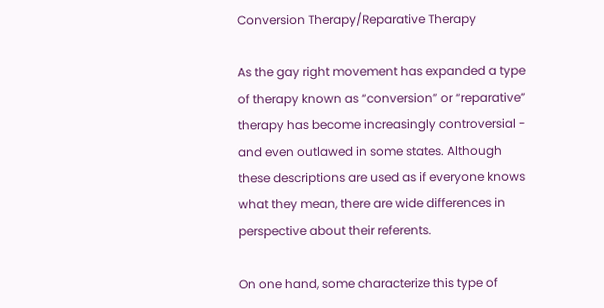Conversion Therapy/Reparative Therapy

As the gay right movement has expanded a type of therapy known as “conversion” or “reparative” therapy has become increasingly controversial - and even outlawed in some states. Although these descriptions are used as if everyone knows what they mean, there are wide differences in perspective about their referents.

On one hand, some characterize this type of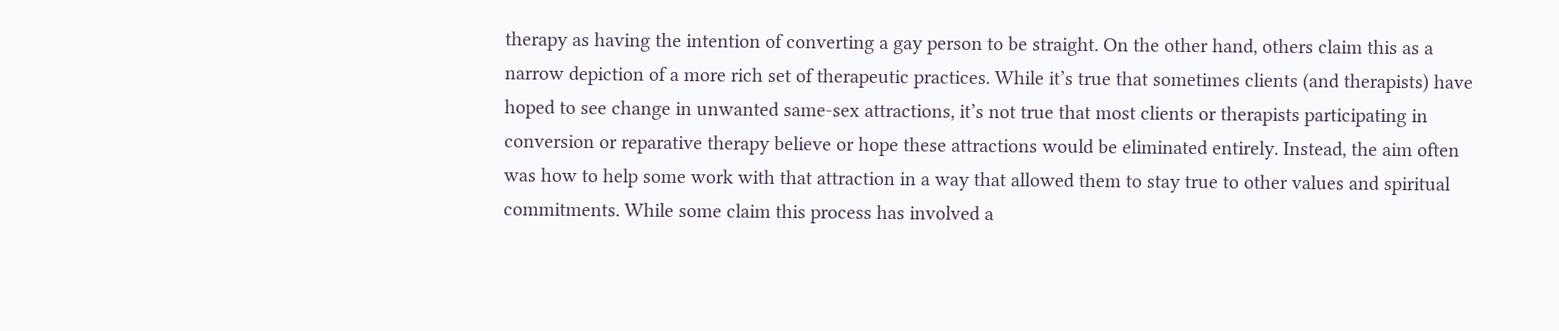therapy as having the intention of converting a gay person to be straight. On the other hand, others claim this as a narrow depiction of a more rich set of therapeutic practices. While it’s true that sometimes clients (and therapists) have hoped to see change in unwanted same-sex attractions, it’s not true that most clients or therapists participating in conversion or reparative therapy believe or hope these attractions would be eliminated entirely. Instead, the aim often was how to help some work with that attraction in a way that allowed them to stay true to other values and spiritual commitments. While some claim this process has involved a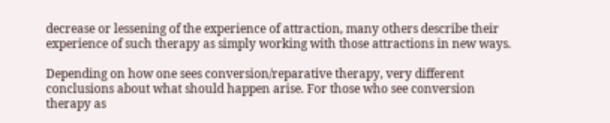decrease or lessening of the experience of attraction, many others describe their experience of such therapy as simply working with those attractions in new ways.

Depending on how one sees conversion/reparative therapy, very different conclusions about what should happen arise. For those who see conversion therapy as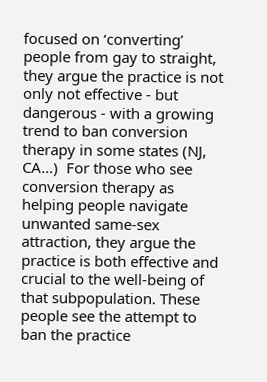focused on ‘converting’ people from gay to straight, they argue the practice is not only not effective - but dangerous - with a growing trend to ban conversion therapy in some states (NJ, CA…)  For those who see conversion therapy as helping people navigate unwanted same-sex attraction, they argue the practice is both effective and crucial to the well-being of that subpopulation. These people see the attempt to ban the practice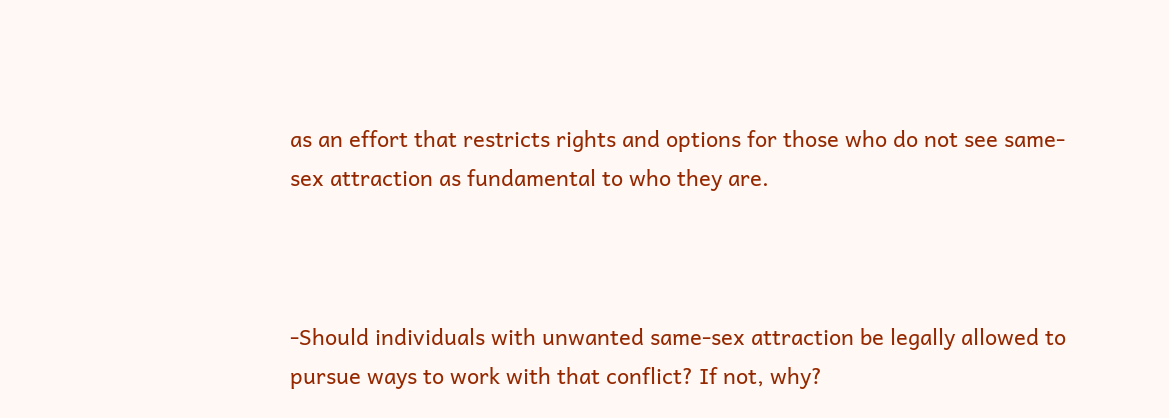as an effort that restricts rights and options for those who do not see same-sex attraction as fundamental to who they are.



-Should individuals with unwanted same-sex attraction be legally allowed to pursue ways to work with that conflict? If not, why?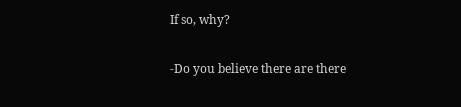If so, why?

-Do you believe there are there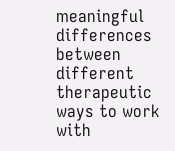meaningful differences between different therapeutic ways to work with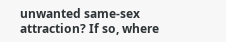unwanted same-sex attraction? If so, where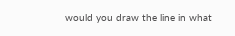would you draw the line in what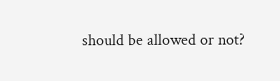should be allowed or not?